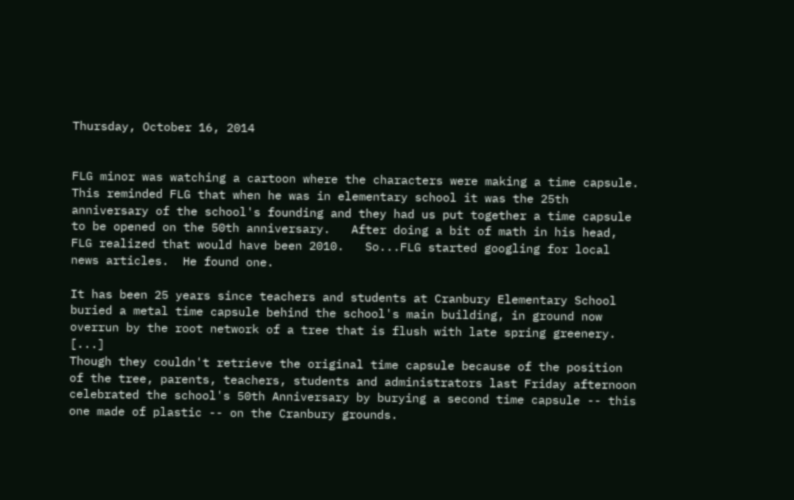Thursday, October 16, 2014


FLG minor was watching a cartoon where the characters were making a time capsule.   This reminded FLG that when he was in elementary school it was the 25th anniversary of the school's founding and they had us put together a time capsule to be opened on the 50th anniversary.   After doing a bit of math in his head, FLG realized that would have been 2010.   So...FLG started googling for local news articles.  He found one.

It has been 25 years since teachers and students at Cranbury Elementary School buried a metal time capsule behind the school's main building, in ground now overrun by the root network of a tree that is flush with late spring greenery. [...]
Though they couldn't retrieve the original time capsule because of the position of the tree, parents, teachers, students and administrators last Friday afternoon celebrated the school's 50th Anniversary by burying a second time capsule -- this one made of plastic -- on the Cranbury grounds.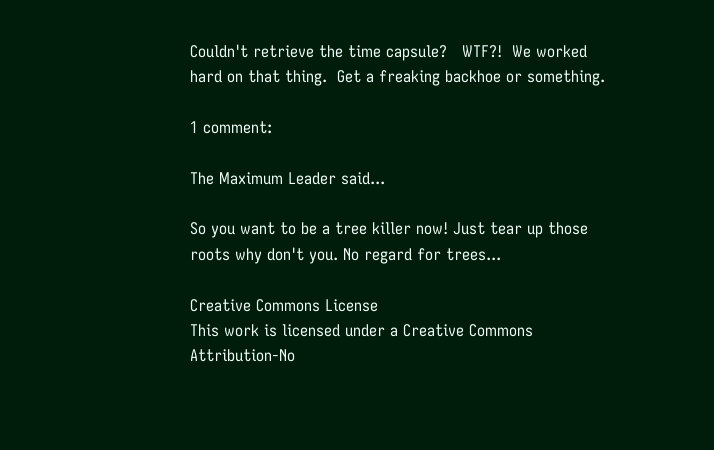Couldn't retrieve the time capsule?   WTF?!  We worked hard on that thing.  Get a freaking backhoe or something.

1 comment:

The Maximum Leader said...

So you want to be a tree killer now! Just tear up those roots why don't you. No regard for trees...

Creative Commons License
This work is licensed under a Creative Commons Attribution-No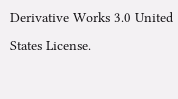Derivative Works 3.0 United States License.